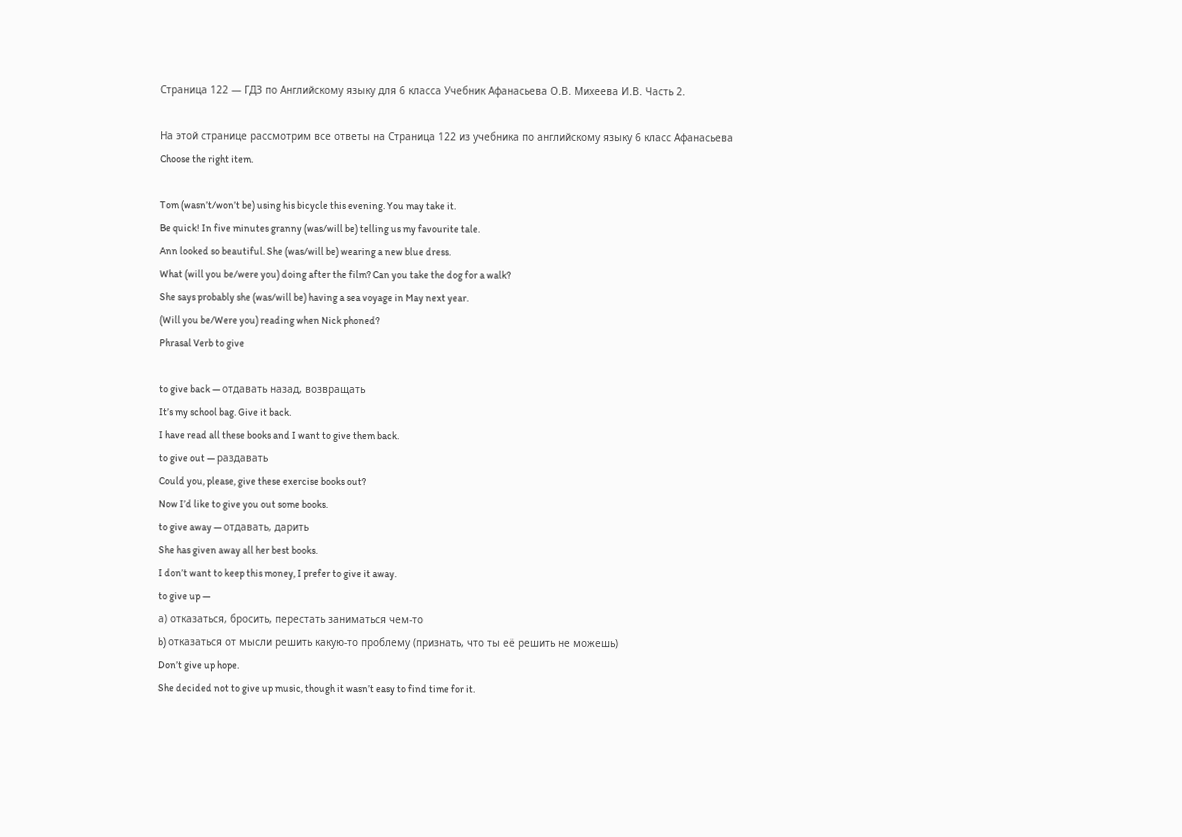Страница 122 — ГДЗ по Английскому языку для 6 класса Учебник Афанасьева О.В. Михеева И.В. Часть 2.

На этой странице рассмотрим все ответы на Страница 122 из учебника по английскому языку 6 класс Афанасьева
Choose the right item.

Tom (wasn’t/won’t be) using his bicycle this evening. You may take it.
Be quick! In five minutes granny (was/will be) telling us my favourite tale.
Ann looked so beautiful. She (was/will be) wearing a new blue dress.
What (will you be/were you) doing after the film? Can you take the dog for a walk?
She says probably she (was/will be) having a sea voyage in May next year.
(Will you be/Were you) reading when Nick phoned?
Phrasal Verb to give

to give back — отдавать назад, возвращать
It’s my school bag. Give it back.
I have read all these books and I want to give them back.
to give out — раздавать
Could you, please, give these exercise books out?
Now I’d like to give you out some books.
to give away — отдавать, дарить
She has given away all her best books.
I don’t want to keep this money, I prefer to give it away.
to give up —
а) отказаться, бросить, перестать заниматься чем-то
b) отказаться от мысли решить какую-то проблему (признать, что ты её решить не можешь)
Don’t give up hope.
She decided not to give up music, though it wasn’t easy to find time for it.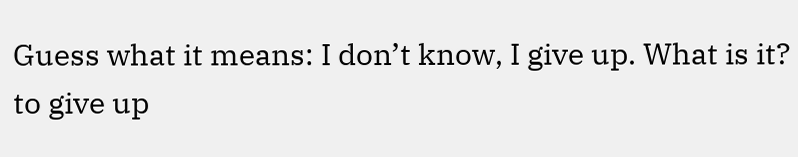Guess what it means: I don’t know, I give up. What is it?
to give up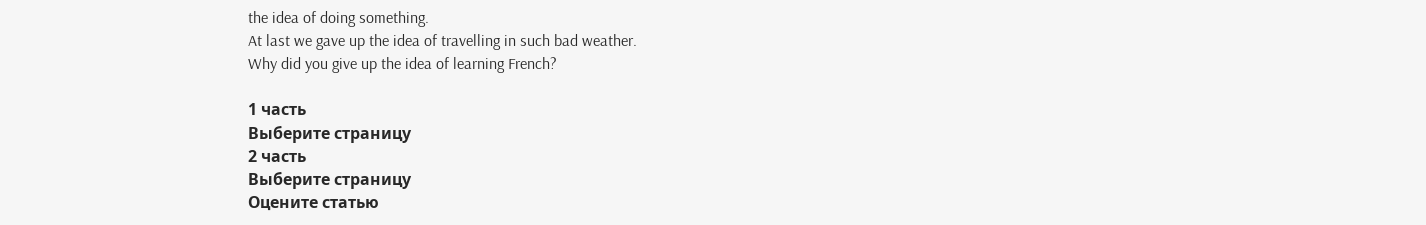the idea of doing something.
At last we gave up the idea of travelling in such bad weather.
Why did you give up the idea of learning French?

1 часть
Выберите страницу
2 часть
Выберите страницу
Оцените статью